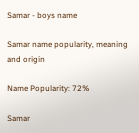Samar - boys name

Samar name popularity, meaning and origin

Name Popularity: 72%

Samar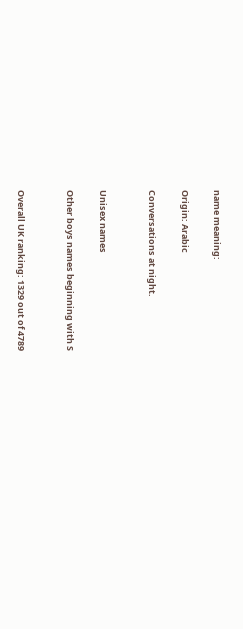name meaning:

Origin: Arabic

Conversations at night.


Unisex names

Other boys names beginning with S


Overall UK ranking: 1329 out of 4789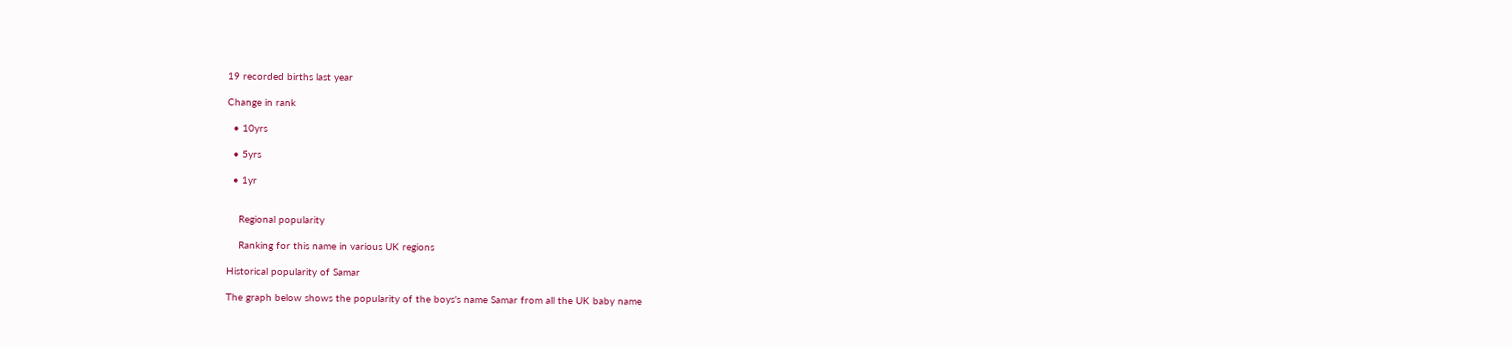19 recorded births last year

Change in rank

  • 10yrs

  • 5yrs

  • 1yr


    Regional popularity

    Ranking for this name in various UK regions

Historical popularity of Samar

The graph below shows the popularity of the boys's name Samar from all the UK baby name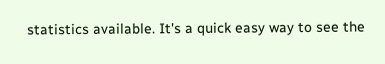statistics available. It's a quick easy way to see the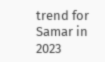trend for Samar in 2023